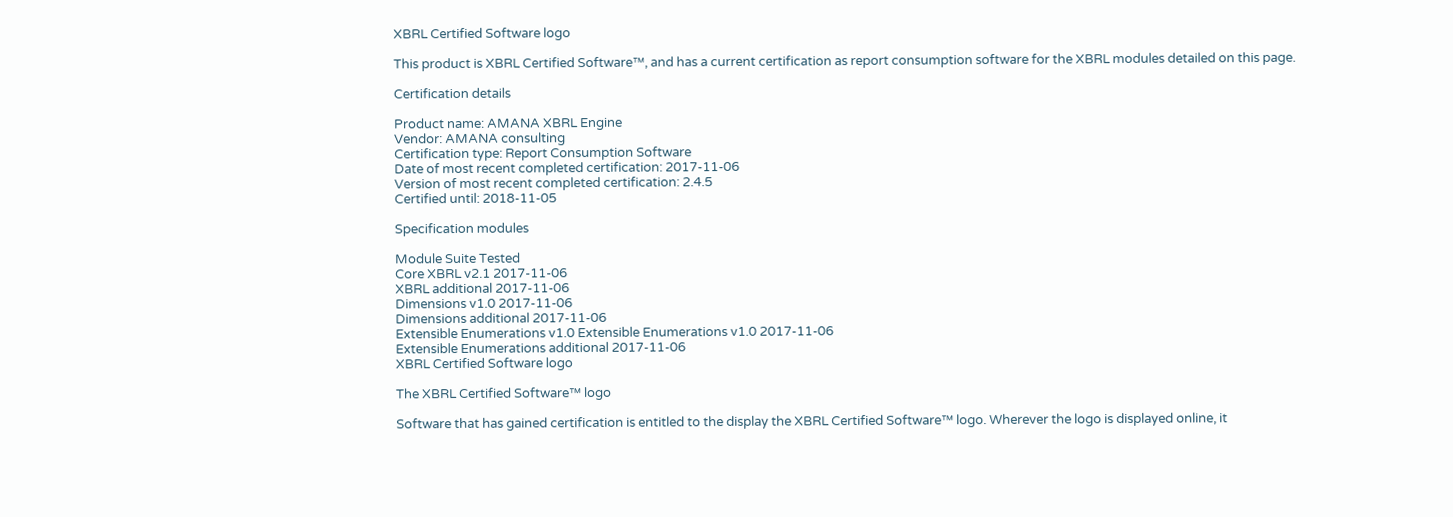XBRL Certified Software logo

This product is XBRL Certified Software™, and has a current certification as report consumption software for the XBRL modules detailed on this page.

Certification details

Product name: AMANA XBRL Engine
Vendor: AMANA consulting
Certification type: Report Consumption Software
Date of most recent completed certification: 2017-11-06
Version of most recent completed certification: 2.4.5
Certified until: 2018-11-05

Specification modules

Module Suite Tested
Core XBRL v2.1 2017-11-06
XBRL additional 2017-11-06
Dimensions v1.0 2017-11-06
Dimensions additional 2017-11-06
Extensible Enumerations v1.0 Extensible Enumerations v1.0 2017-11-06
Extensible Enumerations additional 2017-11-06
XBRL Certified Software logo

The XBRL Certified Software™ logo

Software that has gained certification is entitled to the display the XBRL Certified Software™ logo. Wherever the logo is displayed online, it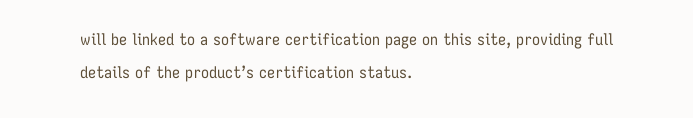will be linked to a software certification page on this site, providing full details of the product’s certification status.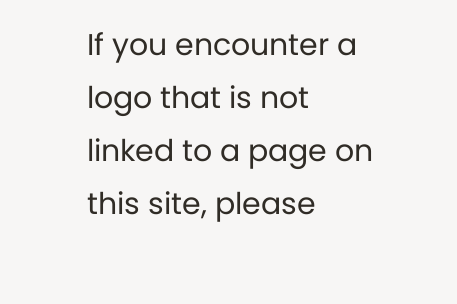If you encounter a logo that is not linked to a page on this site, please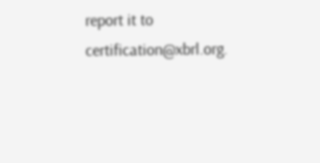report it to certification@xbrl.org.